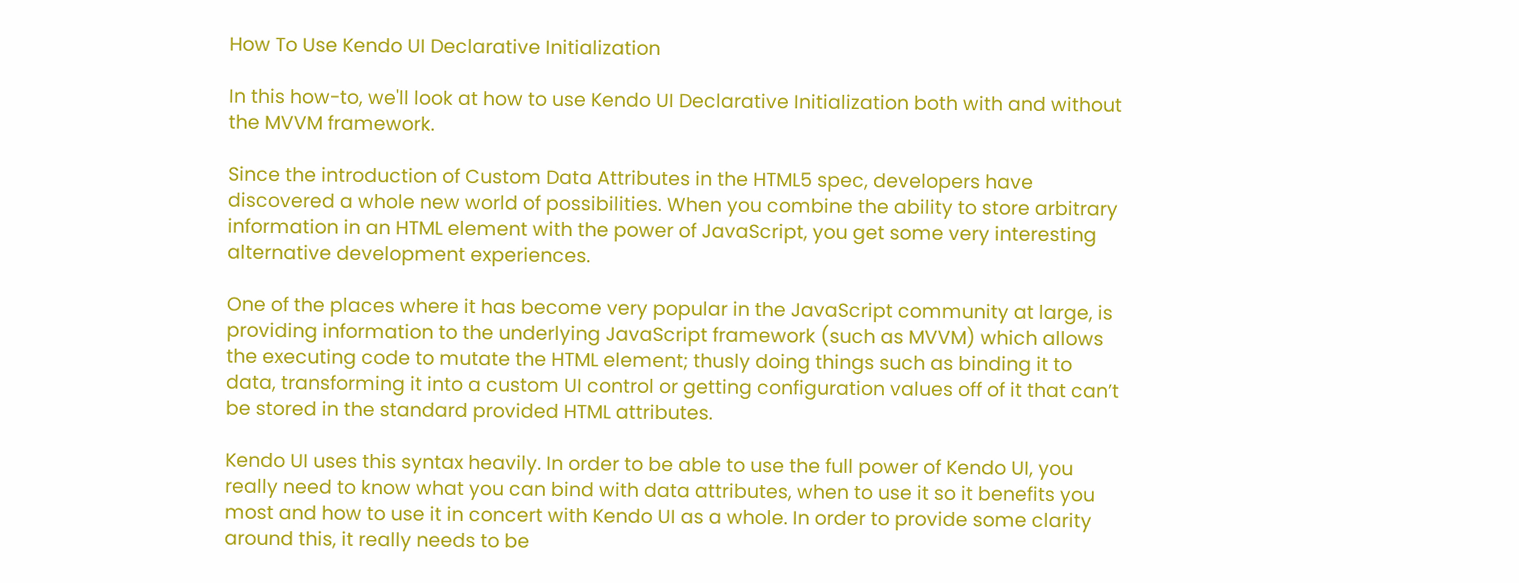How To Use Kendo UI Declarative Initialization

In this how-to, we'll look at how to use Kendo UI Declarative Initialization both with and without the MVVM framework.

Since the introduction of Custom Data Attributes in the HTML5 spec, developers have discovered a whole new world of possibilities. When you combine the ability to store arbitrary information in an HTML element with the power of JavaScript, you get some very interesting alternative development experiences.

One of the places where it has become very popular in the JavaScript community at large, is providing information to the underlying JavaScript framework (such as MVVM) which allows the executing code to mutate the HTML element; thusly doing things such as binding it to data, transforming it into a custom UI control or getting configuration values off of it that can’t be stored in the standard provided HTML attributes.

Kendo UI uses this syntax heavily. In order to be able to use the full power of Kendo UI, you really need to know what you can bind with data attributes, when to use it so it benefits you most and how to use it in concert with Kendo UI as a whole. In order to provide some clarity around this, it really needs to be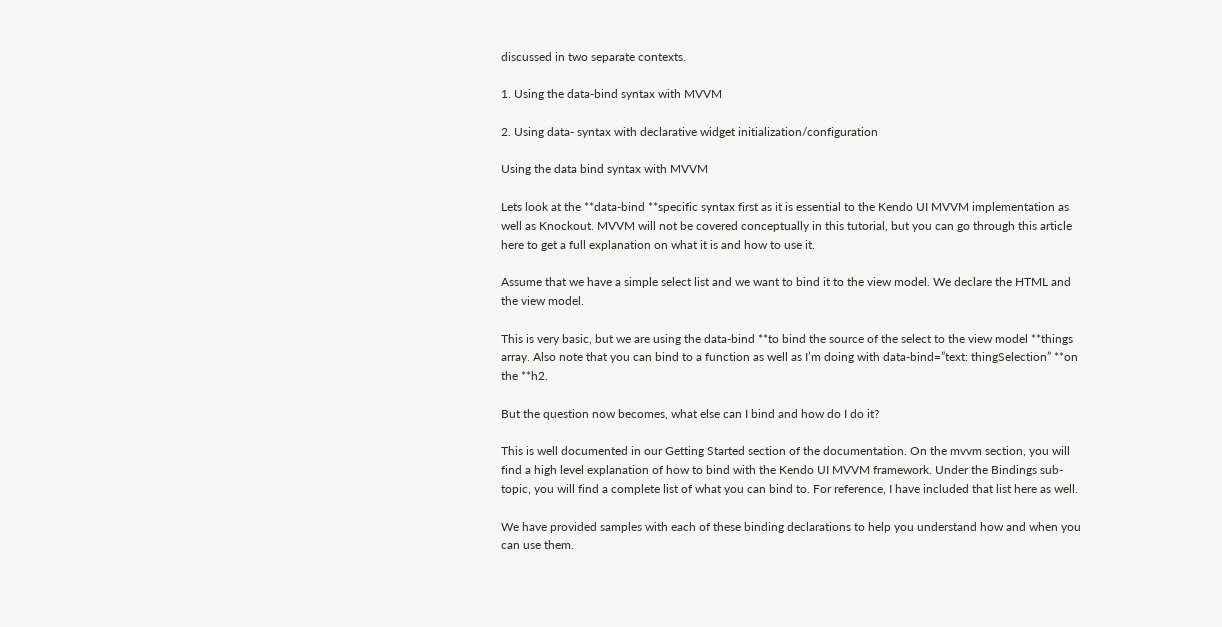discussed in two separate contexts.

1. Using the data-bind syntax with MVVM

2. Using data- syntax with declarative widget initialization/configuration

Using the data bind syntax with MVVM

Lets look at the **data-bind **specific syntax first as it is essential to the Kendo UI MVVM implementation as well as Knockout. MVVM will not be covered conceptually in this tutorial, but you can go through this article here to get a full explanation on what it is and how to use it.

Assume that we have a simple select list and we want to bind it to the view model. We declare the HTML and the view model.

This is very basic, but we are using the data-bind **to bind the source of the select to the view model **things array. Also note that you can bind to a function as well as I’m doing with data-bind=”text: thingSelection” **on the **h2.

But the question now becomes, what else can I bind and how do I do it?

This is well documented in our Getting Started section of the documentation. On the mvvm section, you will find a high level explanation of how to bind with the Kendo UI MVVM framework. Under the Bindings sub-topic, you will find a complete list of what you can bind to. For reference, I have included that list here as well.

We have provided samples with each of these binding declarations to help you understand how and when you can use them.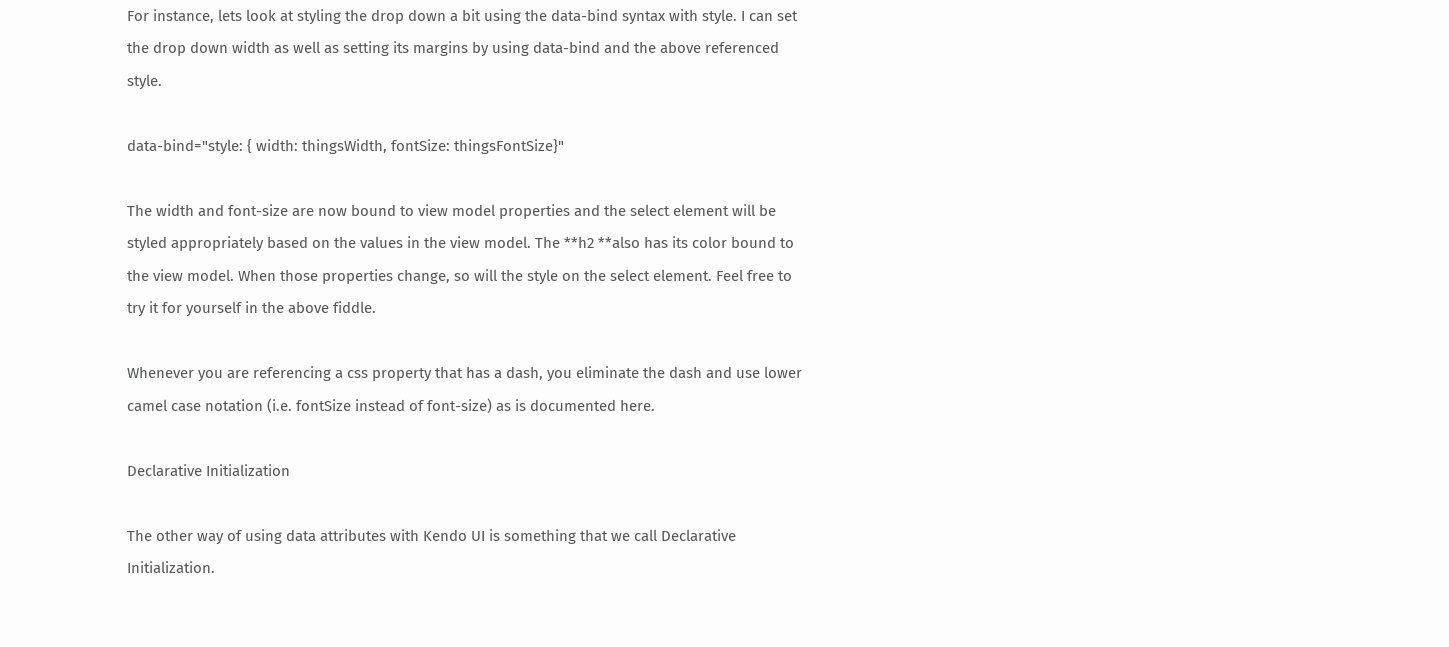For instance, lets look at styling the drop down a bit using the data-bind syntax with style. I can set the drop down width as well as setting its margins by using data-bind and the above referenced style.

data-bind="style: { width: thingsWidth, fontSize: thingsFontSize}"

The width and font-size are now bound to view model properties and the select element will be styled appropriately based on the values in the view model. The **h2 **also has its color bound to the view model. When those properties change, so will the style on the select element. Feel free to try it for yourself in the above fiddle.

Whenever you are referencing a css property that has a dash, you eliminate the dash and use lower camel case notation (i.e. fontSize instead of font-size) as is documented here.

Declarative Initialization

The other way of using data attributes with Kendo UI is something that we call Declarative Initialization.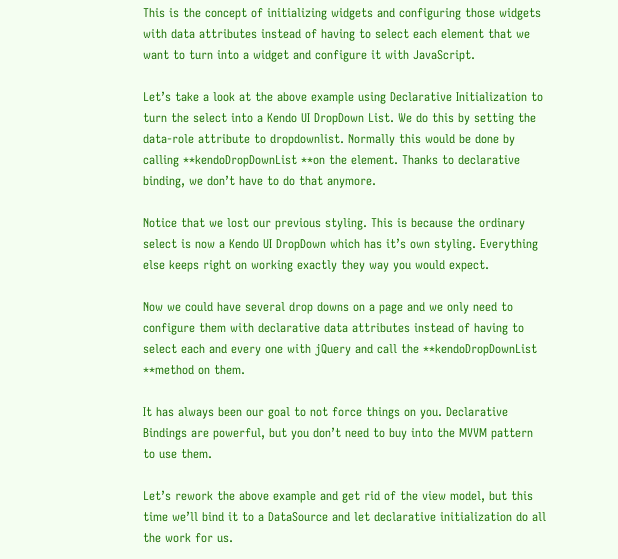This is the concept of initializing widgets and configuring those widgets with data attributes instead of having to select each element that we want to turn into a widget and configure it with JavaScript.

Let’s take a look at the above example using Declarative Initialization to turn the select into a Kendo UI DropDown List. We do this by setting the data-role attribute to dropdownlist. Normally this would be done by calling **kendoDropDownList **on the element. Thanks to declarative binding, we don’t have to do that anymore.

Notice that we lost our previous styling. This is because the ordinary select is now a Kendo UI DropDown which has it’s own styling. Everything else keeps right on working exactly they way you would expect.

Now we could have several drop downs on a page and we only need to configure them with declarative data attributes instead of having to select each and every one with jQuery and call the **kendoDropDownList **method on them.

It has always been our goal to not force things on you. Declarative Bindings are powerful, but you don’t need to buy into the MVVM pattern to use them.

Let’s rework the above example and get rid of the view model, but this time we’ll bind it to a DataSource and let declarative initialization do all the work for us.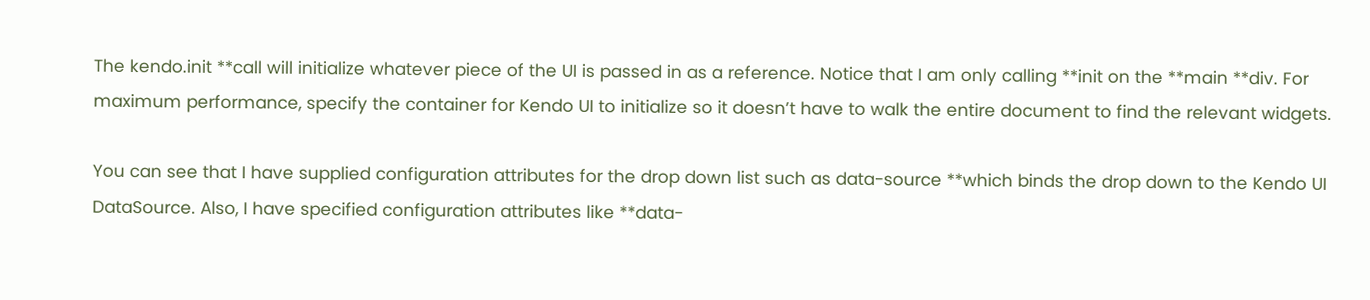The kendo.init **call will initialize whatever piece of the UI is passed in as a reference. Notice that I am only calling **init on the **main **div. For maximum performance, specify the container for Kendo UI to initialize so it doesn’t have to walk the entire document to find the relevant widgets.

You can see that I have supplied configuration attributes for the drop down list such as data-source **which binds the drop down to the Kendo UI DataSource. Also, I have specified configuration attributes like **data-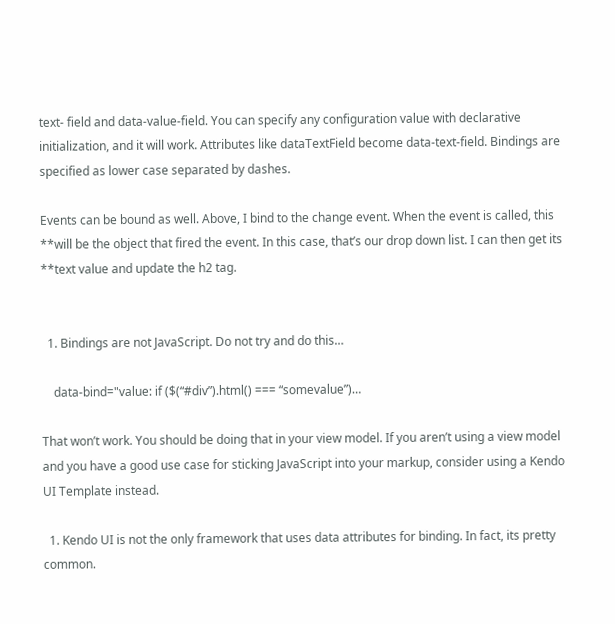text- field and data-value-field. You can specify any configuration value with declarative initialization, and it will work. Attributes like dataTextField become data-text-field. Bindings are specified as lower case separated by dashes.

Events can be bound as well. Above, I bind to the change event. When the event is called, this **will be the object that fired the event. In this case, that’s our drop down list. I can then get its **text value and update the h2 tag.


  1. Bindings are not JavaScript. Do not try and do this…

    data-bind="value: if ($(“#div”).html() === “somevalue”)…

That won’t work. You should be doing that in your view model. If you aren’t using a view model and you have a good use case for sticking JavaScript into your markup, consider using a Kendo UI Template instead.

  1. Kendo UI is not the only framework that uses data attributes for binding. In fact, its pretty common.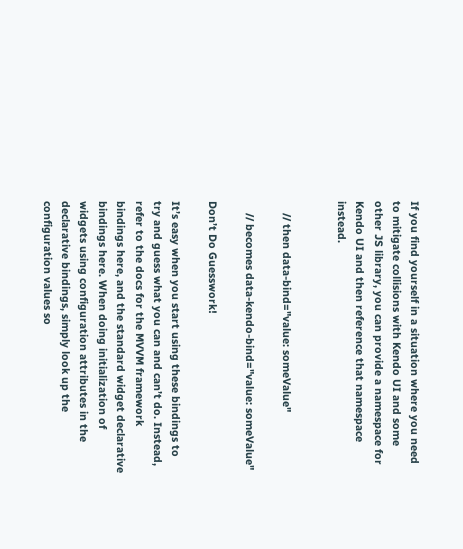If you find yourself in a situation where you need to mitigate collisions with Kendo UI and some other JS library, you can provide a namespace for Kendo UI and then reference that namespace instead.


    // then data-bind="value: someValue"

    // becomes data-kendo-bind="value: someValue"

Don’t Do Guesswork!

It’s easy when you start using these bindings to try and guess what you can and can’t do. Instead, refer to the docs for the MVVM framework bindings here, and the standard widget declarative bindings here. When doing initialization of widgets using configuration attributes in the declarative bindings, simply look up the configuration values so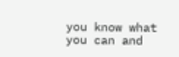you know what you can and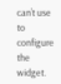can’t use to configure the widget.